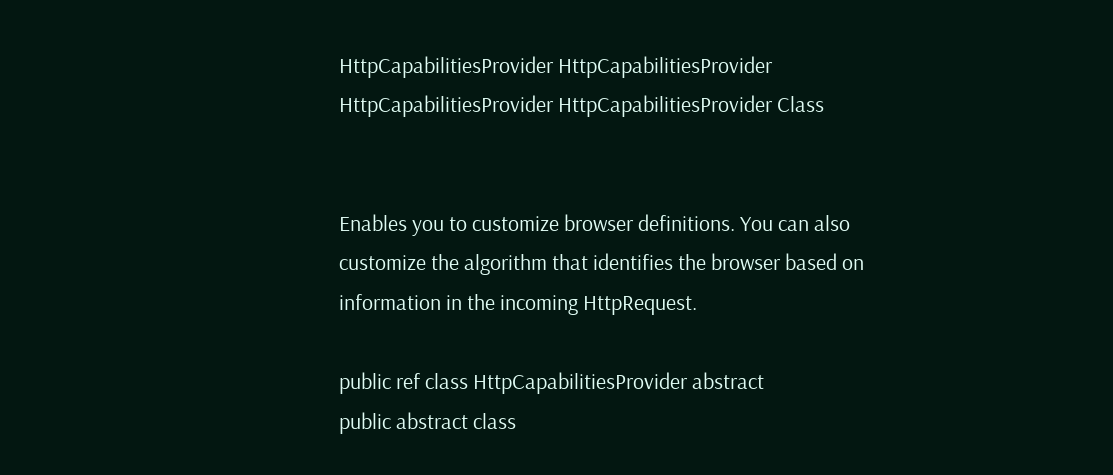HttpCapabilitiesProvider HttpCapabilitiesProvider HttpCapabilitiesProvider HttpCapabilitiesProvider Class


Enables you to customize browser definitions. You can also customize the algorithm that identifies the browser based on information in the incoming HttpRequest.

public ref class HttpCapabilitiesProvider abstract
public abstract class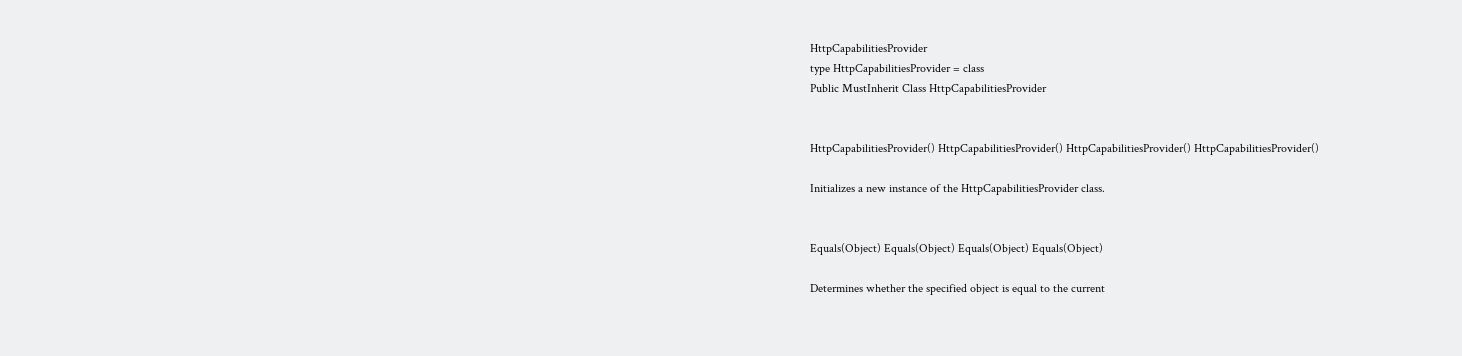HttpCapabilitiesProvider
type HttpCapabilitiesProvider = class
Public MustInherit Class HttpCapabilitiesProvider


HttpCapabilitiesProvider() HttpCapabilitiesProvider() HttpCapabilitiesProvider() HttpCapabilitiesProvider()

Initializes a new instance of the HttpCapabilitiesProvider class.


Equals(Object) Equals(Object) Equals(Object) Equals(Object)

Determines whether the specified object is equal to the current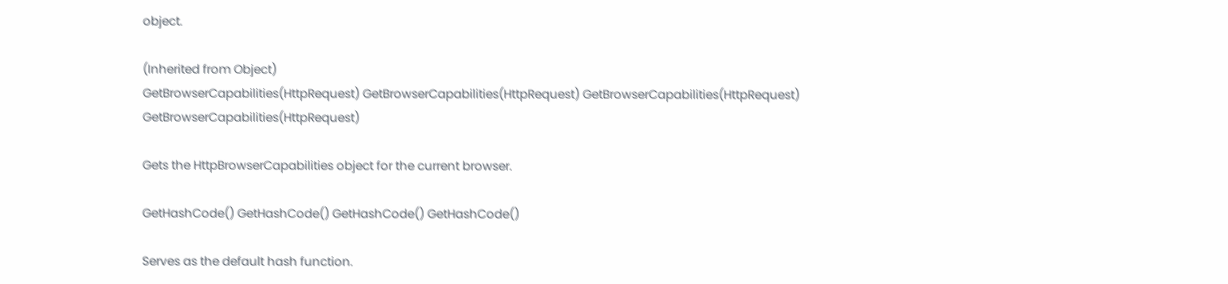object.

(Inherited from Object)
GetBrowserCapabilities(HttpRequest) GetBrowserCapabilities(HttpRequest) GetBrowserCapabilities(HttpRequest) GetBrowserCapabilities(HttpRequest)

Gets the HttpBrowserCapabilities object for the current browser.

GetHashCode() GetHashCode() GetHashCode() GetHashCode()

Serves as the default hash function.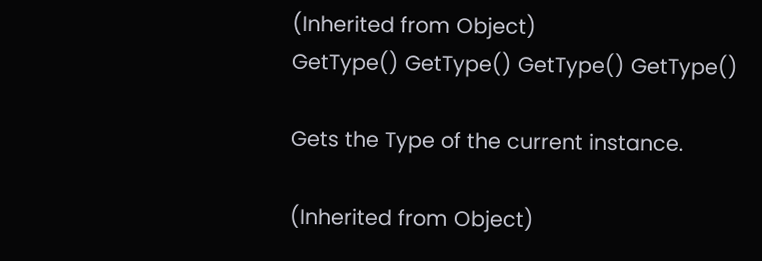(Inherited from Object)
GetType() GetType() GetType() GetType()

Gets the Type of the current instance.

(Inherited from Object)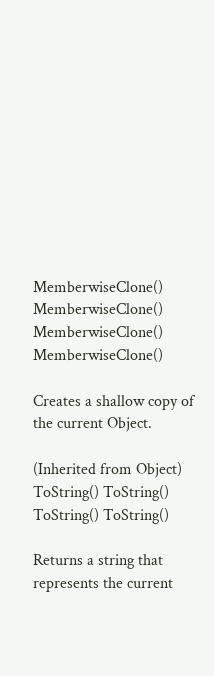MemberwiseClone() MemberwiseClone() MemberwiseClone() MemberwiseClone()

Creates a shallow copy of the current Object.

(Inherited from Object)
ToString() ToString() ToString() ToString()

Returns a string that represents the current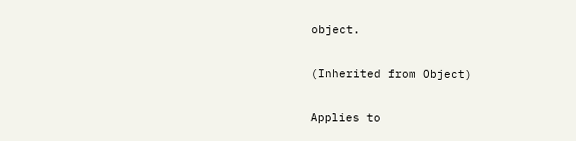object.

(Inherited from Object)

Applies to